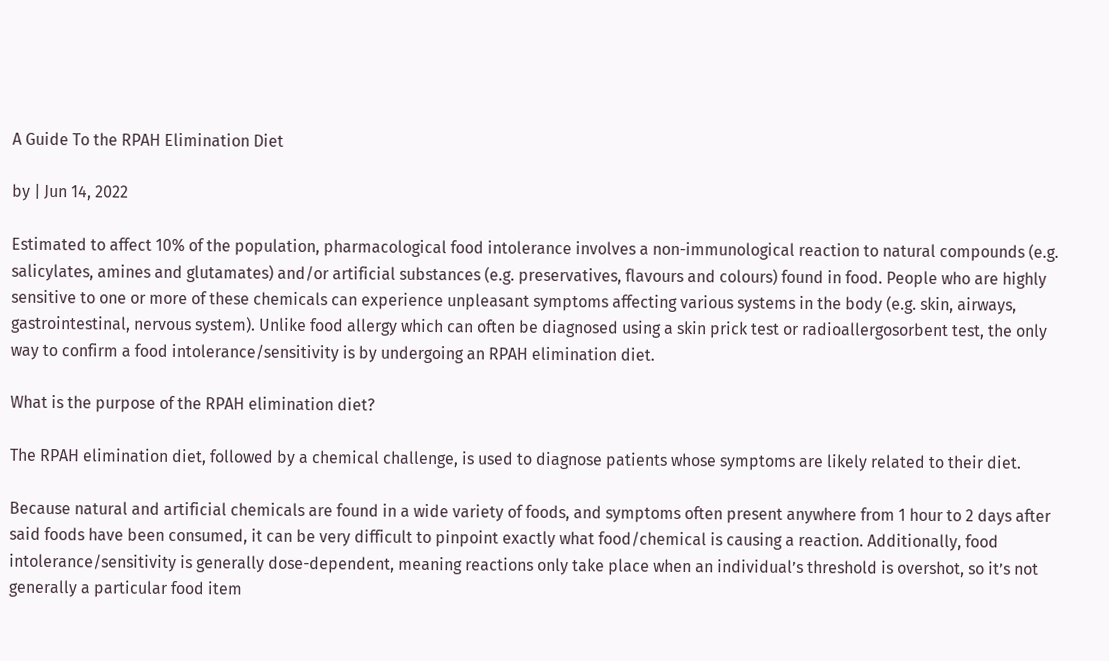A Guide To the RPAH Elimination Diet

by | Jun 14, 2022

Estimated to affect 10% of the population, pharmacological food intolerance involves a non-immunological reaction to natural compounds (e.g. salicylates, amines and glutamates) and/or artificial substances (e.g. preservatives, flavours and colours) found in food. People who are highly sensitive to one or more of these chemicals can experience unpleasant symptoms affecting various systems in the body (e.g. skin, airways, gastrointestinal, nervous system). Unlike food allergy which can often be diagnosed using a skin prick test or radioallergosorbent test, the only way to confirm a food intolerance/sensitivity is by undergoing an RPAH elimination diet.

What is the purpose of the RPAH elimination diet?

The RPAH elimination diet, followed by a chemical challenge, is used to diagnose patients whose symptoms are likely related to their diet.

Because natural and artificial chemicals are found in a wide variety of foods, and symptoms often present anywhere from 1 hour to 2 days after said foods have been consumed, it can be very difficult to pinpoint exactly what food/chemical is causing a reaction. Additionally, food intolerance/sensitivity is generally dose-dependent, meaning reactions only take place when an individual’s threshold is overshot, so it’s not generally a particular food item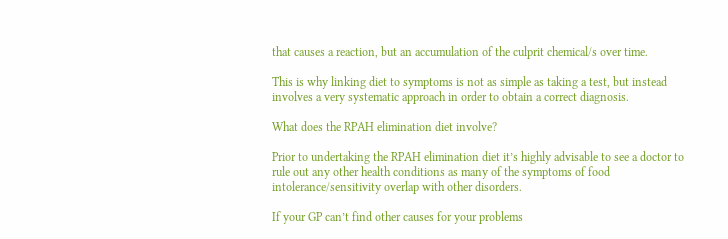that causes a reaction, but an accumulation of the culprit chemical/s over time.

This is why linking diet to symptoms is not as simple as taking a test, but instead involves a very systematic approach in order to obtain a correct diagnosis.

What does the RPAH elimination diet involve?

Prior to undertaking the RPAH elimination diet it’s highly advisable to see a doctor to rule out any other health conditions as many of the symptoms of food intolerance/sensitivity overlap with other disorders.

If your GP can’t find other causes for your problems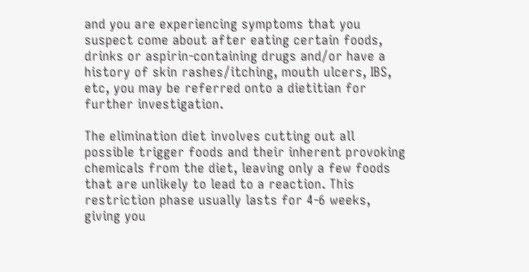and you are experiencing symptoms that you suspect come about after eating certain foods, drinks or aspirin-containing drugs and/or have a history of skin rashes/itching, mouth ulcers, IBS, etc, you may be referred onto a dietitian for further investigation.

The elimination diet involves cutting out all possible trigger foods and their inherent provoking chemicals from the diet, leaving only a few foods that are unlikely to lead to a reaction. This restriction phase usually lasts for 4-6 weeks, giving you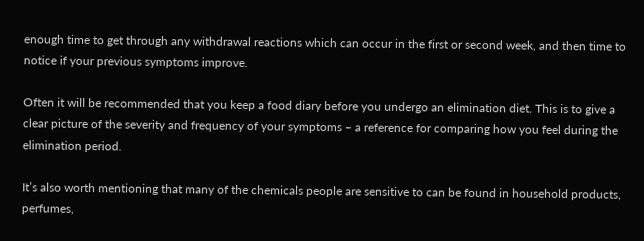enough time to get through any withdrawal reactions which can occur in the first or second week, and then time to notice if your previous symptoms improve.

Often it will be recommended that you keep a food diary before you undergo an elimination diet. This is to give a clear picture of the severity and frequency of your symptoms – a reference for comparing how you feel during the elimination period.

It’s also worth mentioning that many of the chemicals people are sensitive to can be found in household products, perfumes,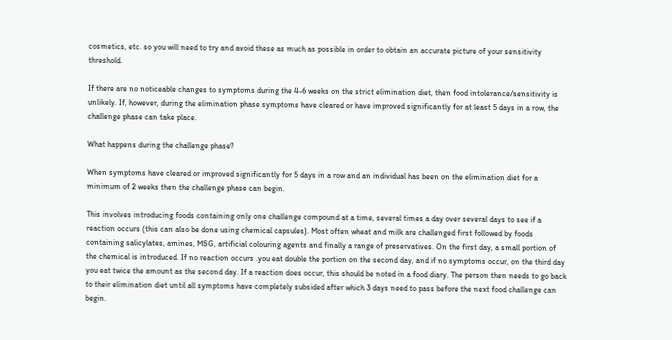cosmetics, etc. so you will need to try and avoid these as much as possible in order to obtain an accurate picture of your sensitivity threshold.

If there are no noticeable changes to symptoms during the 4-6 weeks on the strict elimination diet, then food intolerance/sensitivity is unlikely. If, however, during the elimination phase symptoms have cleared or have improved significantly for at least 5 days in a row, the challenge phase can take place.

What happens during the challenge phase?

When symptoms have cleared or improved significantly for 5 days in a row and an individual has been on the elimination diet for a minimum of 2 weeks then the challenge phase can begin.

This involves introducing foods containing only one challenge compound at a time, several times a day over several days to see if a reaction occurs (this can also be done using chemical capsules). Most often wheat and milk are challenged first followed by foods containing salicylates, amines, MSG, artificial colouring agents and finally a range of preservatives. On the first day, a small portion of the chemical is introduced. If no reaction occurs .you eat double the portion on the second day, and if no symptoms occur, on the third day you eat twice the amount as the second day. If a reaction does occur, this should be noted in a food diary. The person then needs to go back to their elimination diet until all symptoms have completely subsided after which 3 days need to pass before the next food challenge can begin.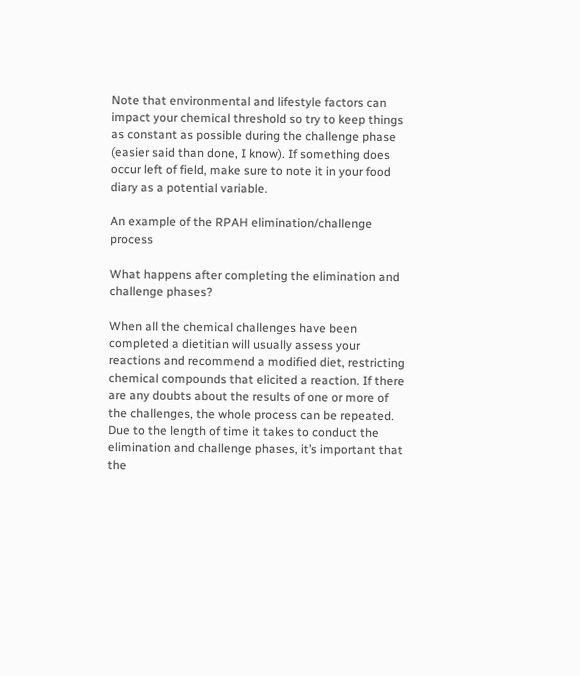Note that environmental and lifestyle factors can impact your chemical threshold so try to keep things as constant as possible during the challenge phase (easier said than done, I know). If something does occur left of field, make sure to note it in your food diary as a potential variable.

An example of the RPAH elimination/challenge process

What happens after completing the elimination and challenge phases?

When all the chemical challenges have been completed a dietitian will usually assess your reactions and recommend a modified diet, restricting chemical compounds that elicited a reaction. If there are any doubts about the results of one or more of the challenges, the whole process can be repeated. Due to the length of time it takes to conduct the elimination and challenge phases, it’s important that the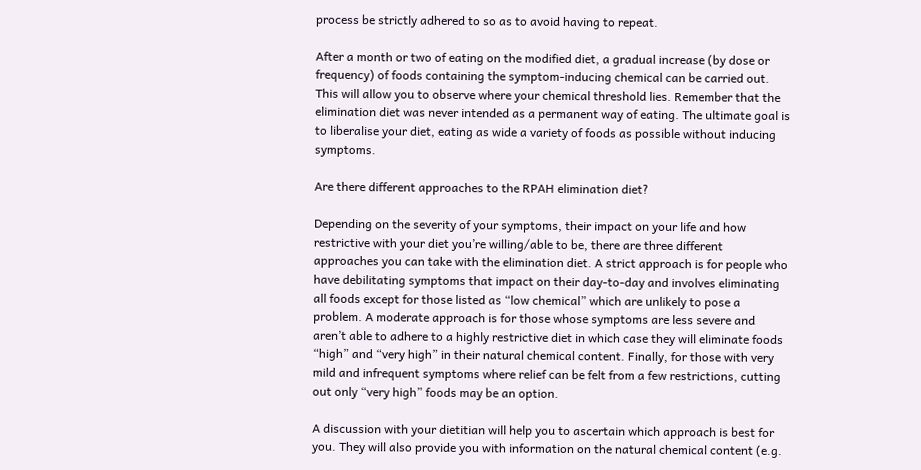process be strictly adhered to so as to avoid having to repeat.

After a month or two of eating on the modified diet, a gradual increase (by dose or frequency) of foods containing the symptom-inducing chemical can be carried out. This will allow you to observe where your chemical threshold lies. Remember that the elimination diet was never intended as a permanent way of eating. The ultimate goal is to liberalise your diet, eating as wide a variety of foods as possible without inducing symptoms.

Are there different approaches to the RPAH elimination diet?

Depending on the severity of your symptoms, their impact on your life and how restrictive with your diet you’re willing/able to be, there are three different approaches you can take with the elimination diet. A strict approach is for people who have debilitating symptoms that impact on their day-to-day and involves eliminating all foods except for those listed as “low chemical” which are unlikely to pose a problem. A moderate approach is for those whose symptoms are less severe and aren’t able to adhere to a highly restrictive diet in which case they will eliminate foods “high” and “very high” in their natural chemical content. Finally, for those with very mild and infrequent symptoms where relief can be felt from a few restrictions, cutting out only “very high” foods may be an option.

A discussion with your dietitian will help you to ascertain which approach is best for you. They will also provide you with information on the natural chemical content (e.g.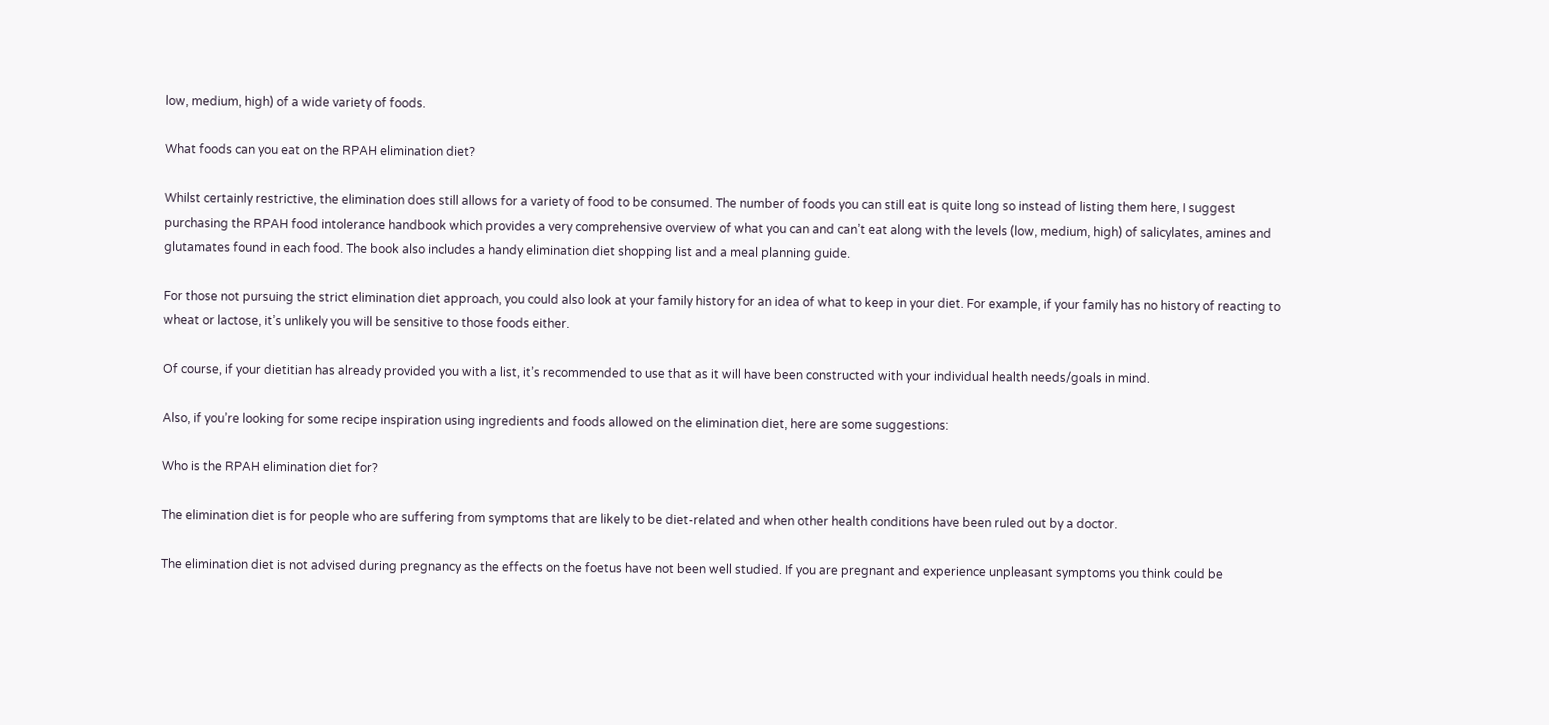low, medium, high) of a wide variety of foods.

What foods can you eat on the RPAH elimination diet?

Whilst certainly restrictive, the elimination does still allows for a variety of food to be consumed. The number of foods you can still eat is quite long so instead of listing them here, I suggest purchasing the RPAH food intolerance handbook which provides a very comprehensive overview of what you can and can’t eat along with the levels (low, medium, high) of salicylates, amines and glutamates found in each food. The book also includes a handy elimination diet shopping list and a meal planning guide.

For those not pursuing the strict elimination diet approach, you could also look at your family history for an idea of what to keep in your diet. For example, if your family has no history of reacting to wheat or lactose, it’s unlikely you will be sensitive to those foods either.

Of course, if your dietitian has already provided you with a list, it’s recommended to use that as it will have been constructed with your individual health needs/goals in mind.

Also, if you’re looking for some recipe inspiration using ingredients and foods allowed on the elimination diet, here are some suggestions:

Who is the RPAH elimination diet for?

The elimination diet is for people who are suffering from symptoms that are likely to be diet-related and when other health conditions have been ruled out by a doctor.

The elimination diet is not advised during pregnancy as the effects on the foetus have not been well studied. If you are pregnant and experience unpleasant symptoms you think could be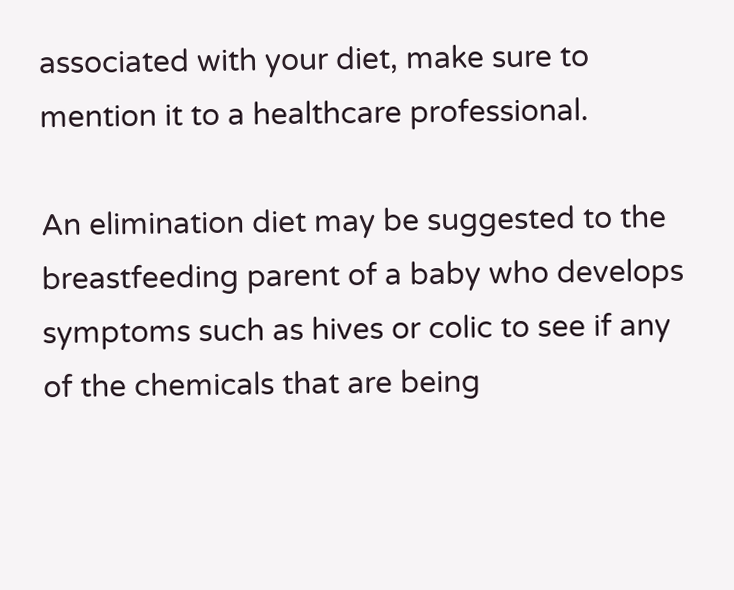associated with your diet, make sure to mention it to a healthcare professional.

An elimination diet may be suggested to the breastfeeding parent of a baby who develops symptoms such as hives or colic to see if any of the chemicals that are being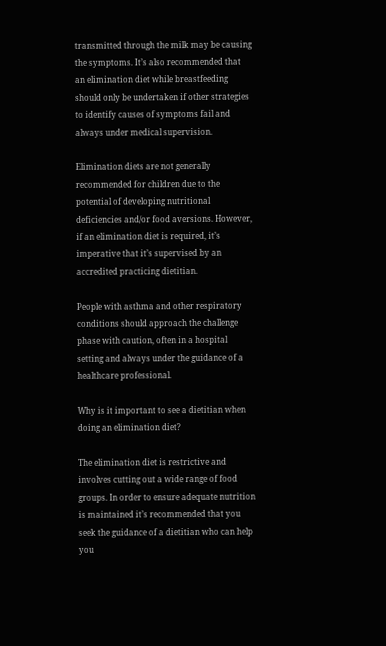transmitted through the milk may be causing the symptoms. It’s also recommended that an elimination diet while breastfeeding should only be undertaken if other strategies to identify causes of symptoms fail and always under medical supervision.

Elimination diets are not generally recommended for children due to the potential of developing nutritional deficiencies and/or food aversions. However, if an elimination diet is required, it’s imperative that it’s supervised by an accredited practicing dietitian.

People with asthma and other respiratory conditions should approach the challenge phase with caution, often in a hospital setting and always under the guidance of a healthcare professional.

Why is it important to see a dietitian when doing an elimination diet?

The elimination diet is restrictive and involves cutting out a wide range of food groups. In order to ensure adequate nutrition is maintained it’s recommended that you seek the guidance of a dietitian who can help you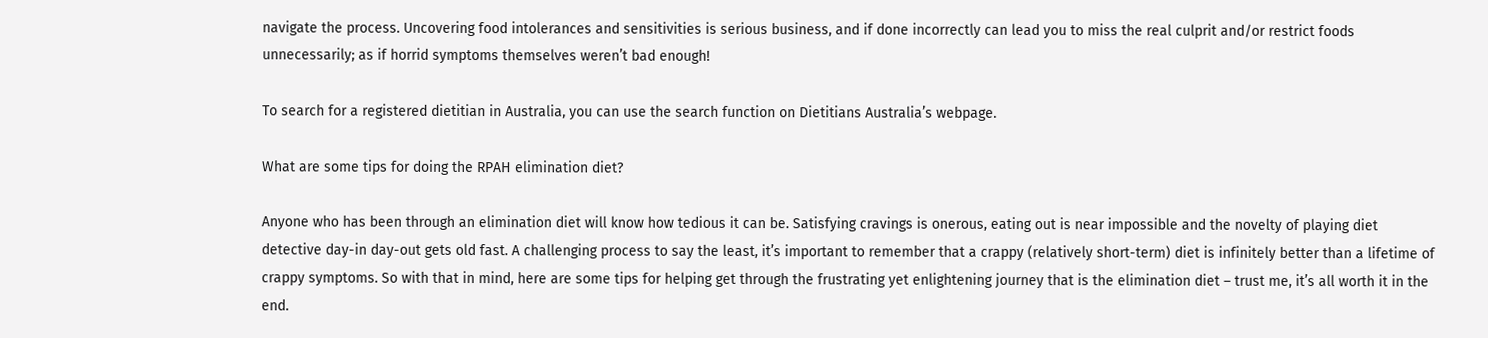navigate the process. Uncovering food intolerances and sensitivities is serious business, and if done incorrectly can lead you to miss the real culprit and/or restrict foods unnecessarily; as if horrid symptoms themselves weren’t bad enough!

To search for a registered dietitian in Australia, you can use the search function on Dietitians Australia’s webpage.

What are some tips for doing the RPAH elimination diet?

Anyone who has been through an elimination diet will know how tedious it can be. Satisfying cravings is onerous, eating out is near impossible and the novelty of playing diet detective day-in day-out gets old fast. A challenging process to say the least, it’s important to remember that a crappy (relatively short-term) diet is infinitely better than a lifetime of crappy symptoms. So with that in mind, here are some tips for helping get through the frustrating yet enlightening journey that is the elimination diet – trust me, it’s all worth it in the end.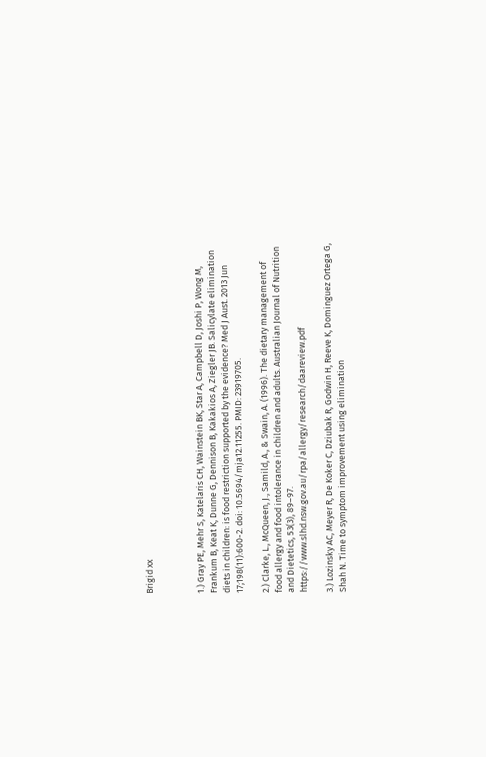Brigid xx



1.) Gray PE, Mehr S, Katelaris CH, Wainstein BK, Star A, Campbell D, Joshi P, Wong M, Frankum B, Keat K, Dunne G, Dennison B, Kakakios A, Ziegler JB. Salicylate elimination diets in children: is food restriction supported by the evidence? Med J Aust. 2013 Jun 17;198(11):600-2. doi: 10.5694/mja12.11255. PMID: 23919705.

2.) Clarke, L., McQueen, J., Samild, A., & Swain, A. (1996). The dietary management of food allergy and food intolerance in children and adults. Australian Journal of Nutrition and Dietetics, 53(3), 89–97. https://www.slhd.nsw.gov.au/rpa/allergy/research/daareview.pdf

3.) Lozinsky AC, Meyer R, De Koker C, Dziubak R, Godwin H, Reeve K, Dominguez Ortega G, Shah N. Time to symptom improvement using elimination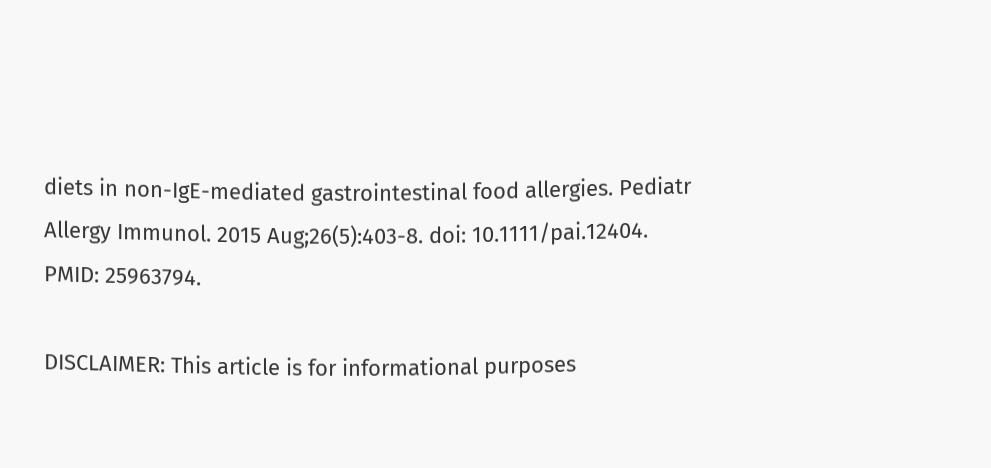diets in non-IgE-mediated gastrointestinal food allergies. Pediatr Allergy Immunol. 2015 Aug;26(5):403-8. doi: 10.1111/pai.12404. PMID: 25963794.

DISCLAIMER: This article is for informational purposes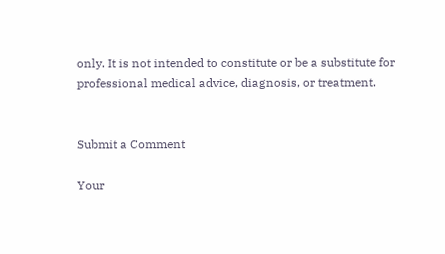only. It is not intended to constitute or be a substitute for professional medical advice, diagnosis, or treatment.


Submit a Comment

Your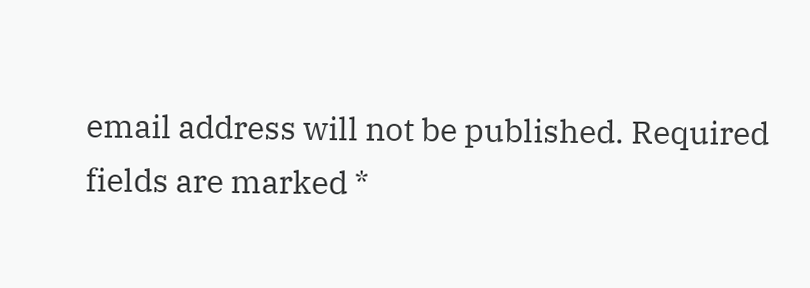email address will not be published. Required fields are marked *